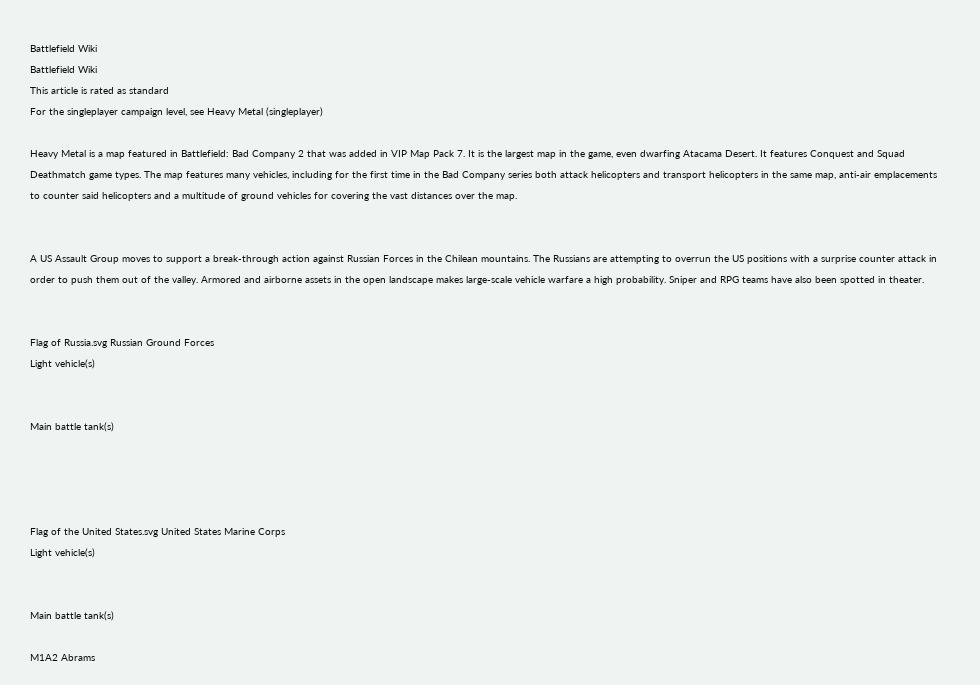Battlefield Wiki
Battlefield Wiki
This article is rated as standard
For the singleplayer campaign level, see Heavy Metal (singleplayer)

Heavy Metal is a map featured in Battlefield: Bad Company 2 that was added in VIP Map Pack 7. It is the largest map in the game, even dwarfing Atacama Desert. It features Conquest and Squad Deathmatch game types. The map features many vehicles, including for the first time in the Bad Company series both attack helicopters and transport helicopters in the same map, anti-air emplacements to counter said helicopters and a multitude of ground vehicles for covering the vast distances over the map.


A US Assault Group moves to support a break-through action against Russian Forces in the Chilean mountains. The Russians are attempting to overrun the US positions with a surprise counter attack in order to push them out of the valley. Armored and airborne assets in the open landscape makes large-scale vehicle warfare a high probability. Sniper and RPG teams have also been spotted in theater.


Flag of Russia.svg Russian Ground Forces
Light vehicle(s)


Main battle tank(s)




Flag of the United States.svg United States Marine Corps
Light vehicle(s)


Main battle tank(s)

M1A2 Abrams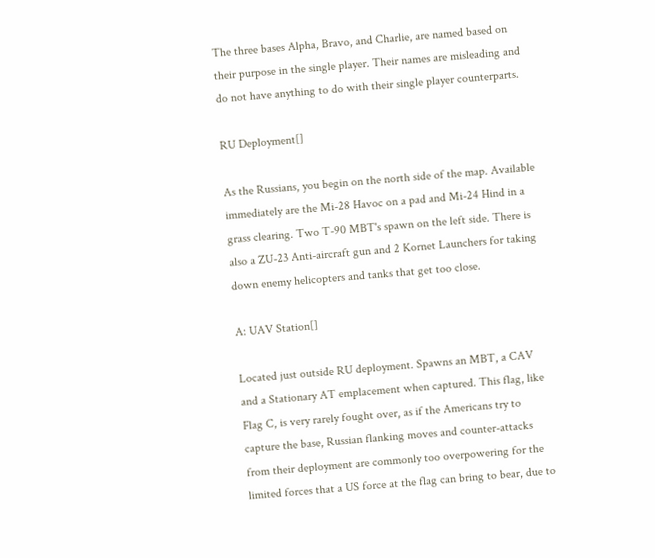The three bases Alpha, Bravo, and Charlie, are named based on their purpose in the single player. Their names are misleading and do not have anything to do with their single player counterparts.

RU Deployment[]

As the Russians, you begin on the north side of the map. Available immediately are the Mi-28 Havoc on a pad and Mi-24 Hind in a grass clearing. Two T-90 MBT's spawn on the left side. There is also a ZU-23 Anti-aircraft gun and 2 Kornet Launchers for taking down enemy helicopters and tanks that get too close.

A: UAV Station[]

Located just outside RU deployment. Spawns an MBT, a CAV and a Stationary AT emplacement when captured. This flag, like Flag C, is very rarely fought over, as if the Americans try to capture the base, Russian flanking moves and counter-attacks from their deployment are commonly too overpowering for the limited forces that a US force at the flag can bring to bear, due to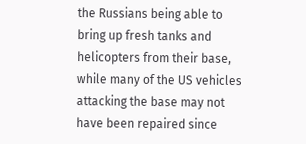the Russians being able to bring up fresh tanks and helicopters from their base, while many of the US vehicles attacking the base may not have been repaired since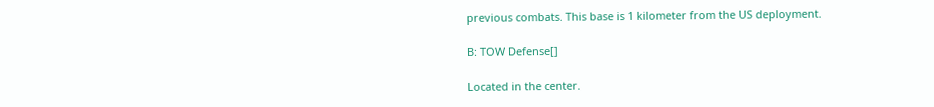previous combats. This base is 1 kilometer from the US deployment.

B: TOW Defense[]

Located in the center.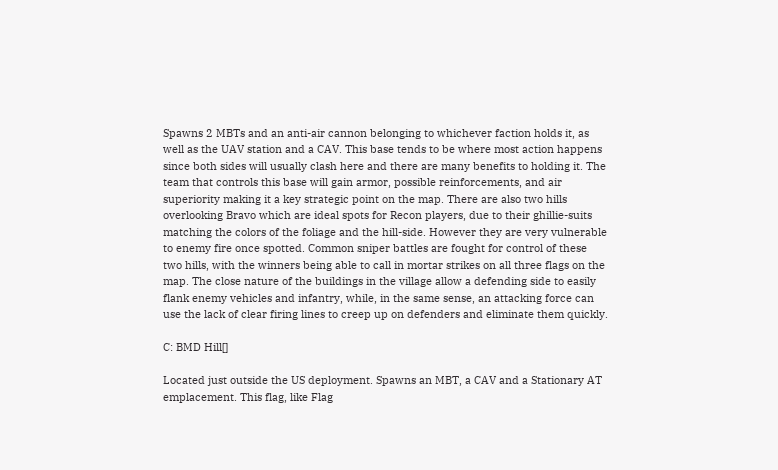Spawns 2 MBTs and an anti-air cannon belonging to whichever faction holds it, as well as the UAV station and a CAV. This base tends to be where most action happens since both sides will usually clash here and there are many benefits to holding it. The team that controls this base will gain armor, possible reinforcements, and air superiority making it a key strategic point on the map. There are also two hills overlooking Bravo which are ideal spots for Recon players, due to their ghillie-suits matching the colors of the foliage and the hill-side. However they are very vulnerable to enemy fire once spotted. Common sniper battles are fought for control of these two hills, with the winners being able to call in mortar strikes on all three flags on the map. The close nature of the buildings in the village allow a defending side to easily flank enemy vehicles and infantry, while, in the same sense, an attacking force can use the lack of clear firing lines to creep up on defenders and eliminate them quickly.

C: BMD Hill[]

Located just outside the US deployment. Spawns an MBT, a CAV and a Stationary AT emplacement. This flag, like Flag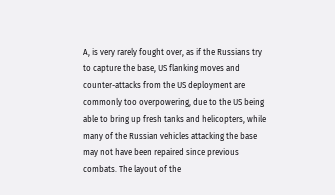A, is very rarely fought over, as if the Russians try to capture the base, US flanking moves and counter-attacks from the US deployment are commonly too overpowering, due to the US being able to bring up fresh tanks and helicopters, while many of the Russian vehicles attacking the base may not have been repaired since previous combats. The layout of the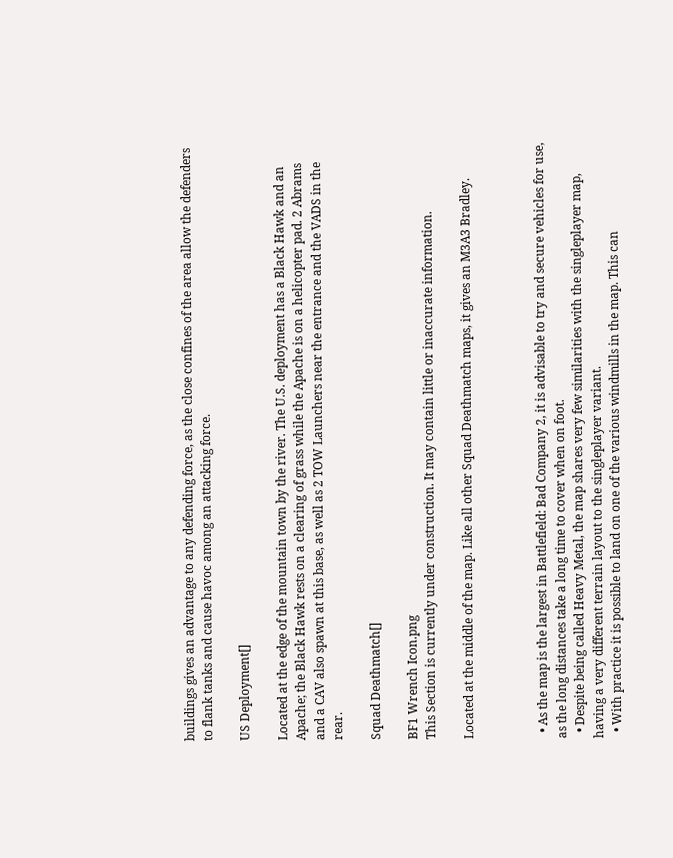buildings gives an advantage to any defending force, as the close confines of the area allow the defenders to flank tanks and cause havoc among an attacking force.

US Deployment[]

Located at the edge of the mountain town by the river. The U.S. deployment has a Black Hawk and an Apache; the Black Hawk rests on a clearing of grass while the Apache is on a helicopter pad. 2 Abrams and a CAV also spawn at this base, as well as 2 TOW Launchers near the entrance and the VADS in the rear.

Squad Deathmatch[]

BF1 Wrench Icon.png
This Section is currently under construction. It may contain little or inaccurate information.

Located at the middle of the map. Like all other Squad Deathmatch maps, it gives an M3A3 Bradley.



  • As the map is the largest in Battlefield: Bad Company 2, it is advisable to try and secure vehicles for use, as the long distances take a long time to cover when on foot.
  • Despite being called Heavy Metal, the map shares very few similarities with the singleplayer map, having a very different terrain layout to the singleplayer variant.
  • With practice it is possible to land on one of the various windmills in the map. This can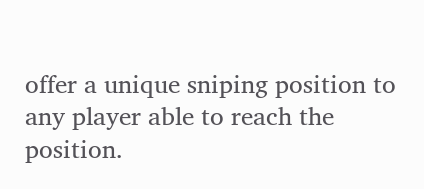offer a unique sniping position to any player able to reach the position.